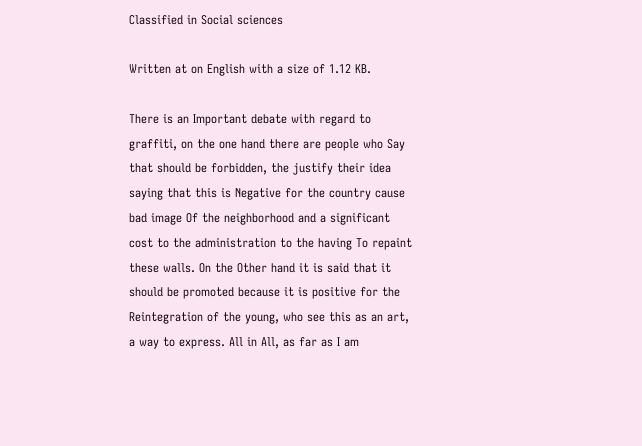Classified in Social sciences

Written at on English with a size of 1.12 KB.

There is an Important debate with regard to graffiti, on the one hand there are people who Say that should be forbidden, the justify their idea saying that this is Negative for the country cause bad image Of the neighborhood and a significant cost to the administration to the having To repaint these walls. On the Other hand it is said that it should be promoted because it is positive for the Reintegration of the young, who see this as an art, a way to express. All in All, as far as I am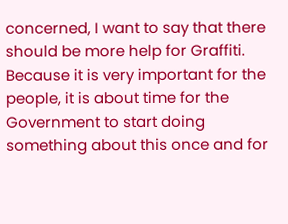concerned, I want to say that there should be more help for Graffiti. Because it is very important for the people, it is about time for the Government to start doing something about this once and for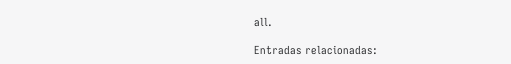all.

Entradas relacionadas: